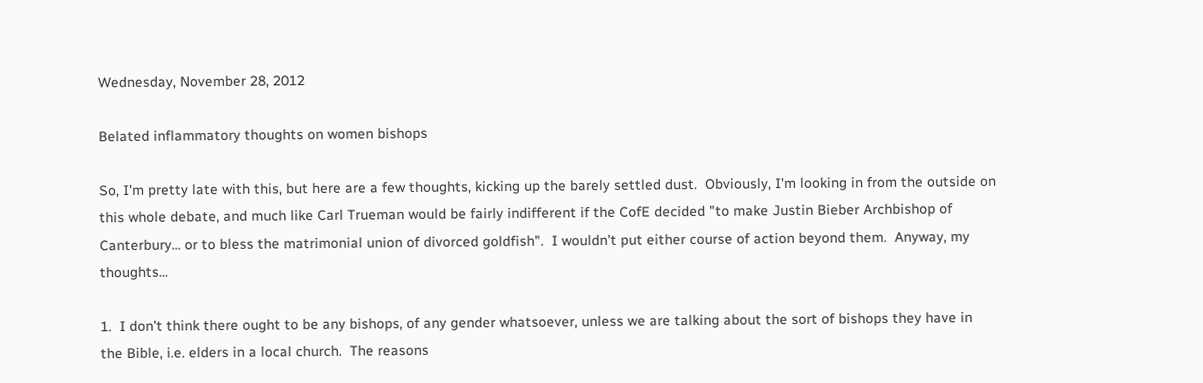Wednesday, November 28, 2012

Belated inflammatory thoughts on women bishops

So, I'm pretty late with this, but here are a few thoughts, kicking up the barely settled dust.  Obviously, I'm looking in from the outside on this whole debate, and much like Carl Trueman would be fairly indifferent if the CofE decided "to make Justin Bieber Archbishop of Canterbury... or to bless the matrimonial union of divorced goldfish".  I wouldn't put either course of action beyond them.  Anyway, my thoughts...

1.  I don't think there ought to be any bishops, of any gender whatsoever, unless we are talking about the sort of bishops they have in the Bible, i.e. elders in a local church.  The reasons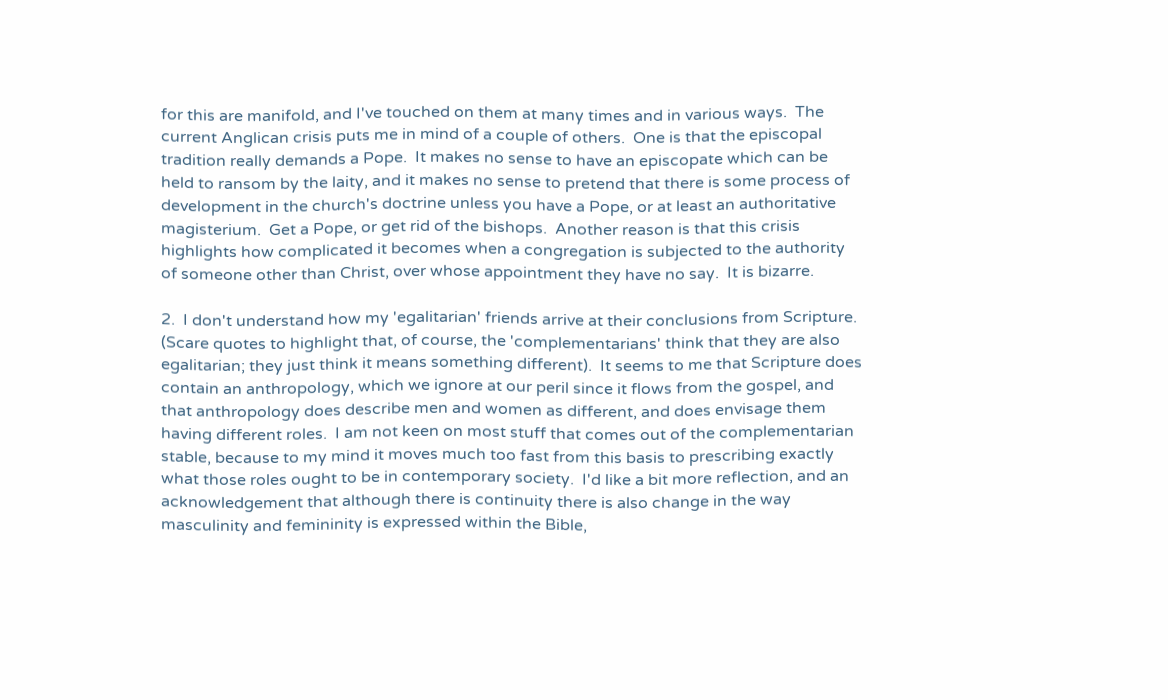for this are manifold, and I've touched on them at many times and in various ways.  The current Anglican crisis puts me in mind of a couple of others.  One is that the episcopal tradition really demands a Pope.  It makes no sense to have an episcopate which can be held to ransom by the laity, and it makes no sense to pretend that there is some process of development in the church's doctrine unless you have a Pope, or at least an authoritative magisterium.  Get a Pope, or get rid of the bishops.  Another reason is that this crisis highlights how complicated it becomes when a congregation is subjected to the authority of someone other than Christ, over whose appointment they have no say.  It is bizarre.

2.  I don't understand how my 'egalitarian' friends arrive at their conclusions from Scripture.  (Scare quotes to highlight that, of course, the 'complementarians' think that they are also egalitarian; they just think it means something different).  It seems to me that Scripture does contain an anthropology, which we ignore at our peril since it flows from the gospel, and that anthropology does describe men and women as different, and does envisage them having different roles.  I am not keen on most stuff that comes out of the complementarian stable, because to my mind it moves much too fast from this basis to prescribing exactly what those roles ought to be in contemporary society.  I'd like a bit more reflection, and an acknowledgement that although there is continuity there is also change in the way masculinity and femininity is expressed within the Bible,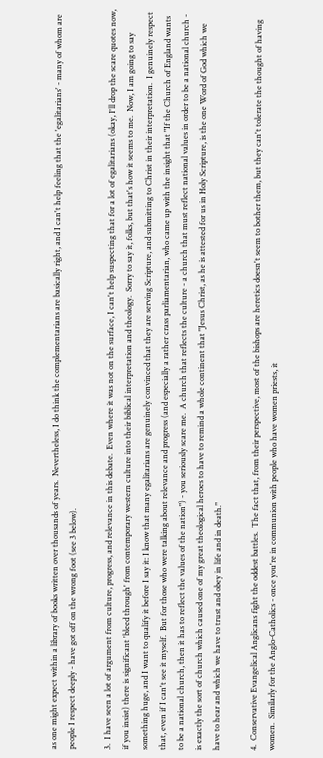as one might expect within a library of books written over thousands of years.  Nevertheless, I do think the complementarians are basically right, and I can't help feeling that the 'egalitarians' - many of whom are people I respect deeply - have got off on the wrong foot (see 3 below).

3.  I have seen a lot of argument from culture, progress, and relevance in this debate.  Even where it was not on the surface, I can't help suspecting that for a lot of egalitarians (okay, I'll drop the scare quotes now, if you insist) there is significant 'bleed through' from contemporary western culture into their biblical interpretation and theology.  Sorry to say it, folks, but that's how it seems to me.  Now, I am going to say something huge, and I want to qualify it before I say it: I know that many egalitarians are genuinely convinced that they are serving Scripture, and submitting to Christ in their interpretation.  I genuinely respect that, even if I can't see it myself.  But for those who were talking about relevance and progress (and especially a rather crass parliamentarian, who came up with the insight that "If the Church of England wants to be a national church, then it has to reflect the values of the nation") - you seriously scare me.  A church that reflects the culture - a church that must reflect national values in order to be a national church - is exactly the sort of church which caused one of my great theological heroes to have to remind a whole continent that "Jesus Christ, as he is attested for us in Holy Scripture, is the one Word of God which we have to hear and which we have to trust and obey in life and in death."

4.  Conservative Evangelical Anglicans fight the oddest battles.  The fact that, from their perspective, most of the bishops are heretics doesn't seem to bother them, but they can't tolerate the thought of having women.  Similarly for the Anglo-Catholics - once you're in communion with people who have women priests, it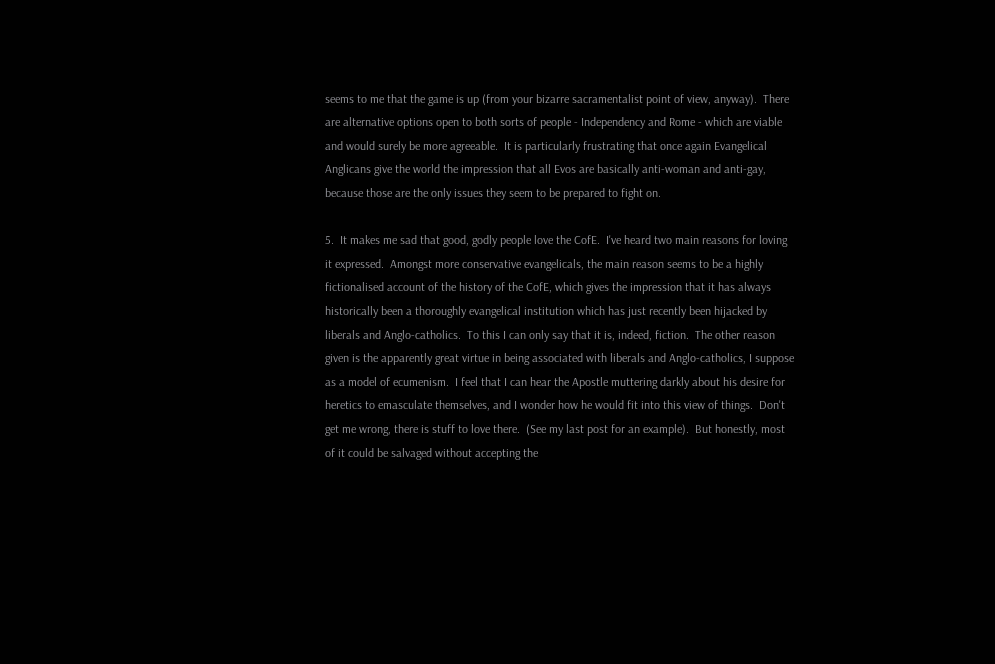seems to me that the game is up (from your bizarre sacramentalist point of view, anyway).  There are alternative options open to both sorts of people - Independency and Rome - which are viable and would surely be more agreeable.  It is particularly frustrating that once again Evangelical Anglicans give the world the impression that all Evos are basically anti-woman and anti-gay, because those are the only issues they seem to be prepared to fight on.

5.  It makes me sad that good, godly people love the CofE.  I've heard two main reasons for loving it expressed.  Amongst more conservative evangelicals, the main reason seems to be a highly fictionalised account of the history of the CofE, which gives the impression that it has always historically been a thoroughly evangelical institution which has just recently been hijacked by liberals and Anglo-catholics.  To this I can only say that it is, indeed, fiction.  The other reason given is the apparently great virtue in being associated with liberals and Anglo-catholics, I suppose as a model of ecumenism.  I feel that I can hear the Apostle muttering darkly about his desire for heretics to emasculate themselves, and I wonder how he would fit into this view of things.  Don't get me wrong, there is stuff to love there.  (See my last post for an example).  But honestly, most of it could be salvaged without accepting the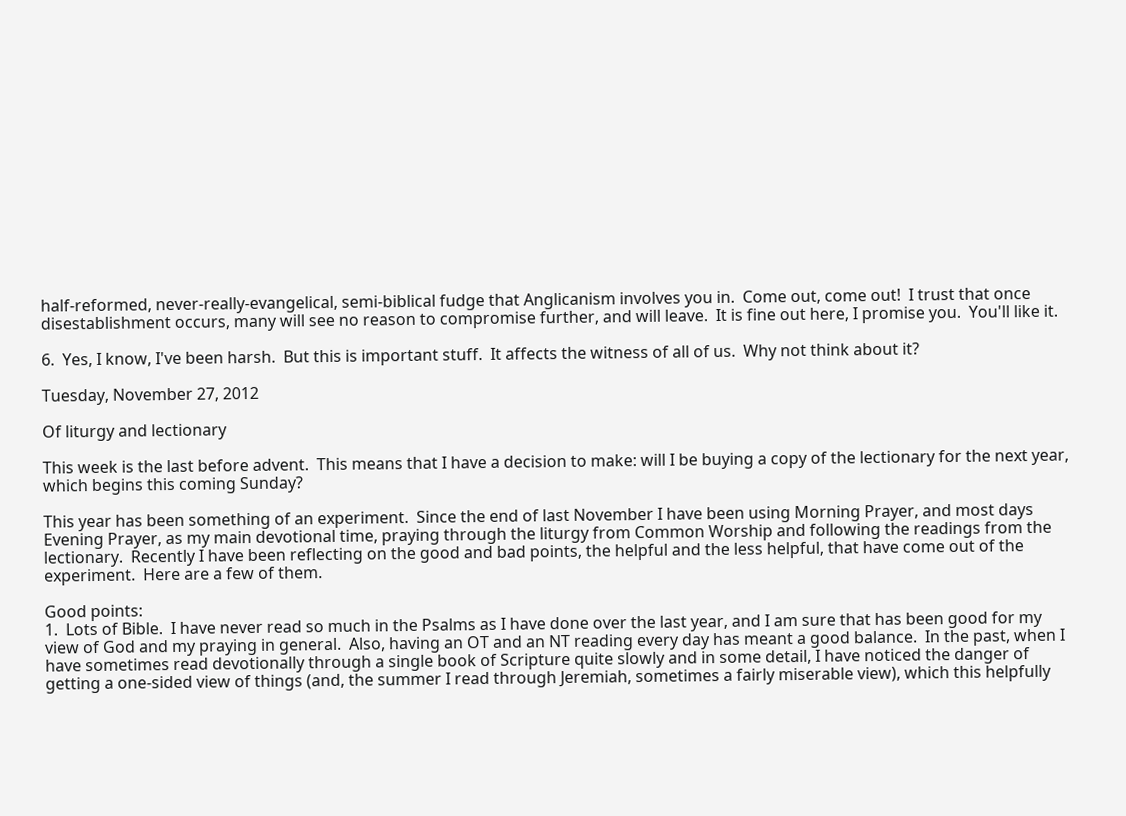half-reformed, never-really-evangelical, semi-biblical fudge that Anglicanism involves you in.  Come out, come out!  I trust that once disestablishment occurs, many will see no reason to compromise further, and will leave.  It is fine out here, I promise you.  You'll like it.

6.  Yes, I know, I've been harsh.  But this is important stuff.  It affects the witness of all of us.  Why not think about it?

Tuesday, November 27, 2012

Of liturgy and lectionary

This week is the last before advent.  This means that I have a decision to make: will I be buying a copy of the lectionary for the next year, which begins this coming Sunday?

This year has been something of an experiment.  Since the end of last November I have been using Morning Prayer, and most days Evening Prayer, as my main devotional time, praying through the liturgy from Common Worship and following the readings from the lectionary.  Recently I have been reflecting on the good and bad points, the helpful and the less helpful, that have come out of the experiment.  Here are a few of them.

Good points:
1.  Lots of Bible.  I have never read so much in the Psalms as I have done over the last year, and I am sure that has been good for my view of God and my praying in general.  Also, having an OT and an NT reading every day has meant a good balance.  In the past, when I have sometimes read devotionally through a single book of Scripture quite slowly and in some detail, I have noticed the danger of getting a one-sided view of things (and, the summer I read through Jeremiah, sometimes a fairly miserable view), which this helpfully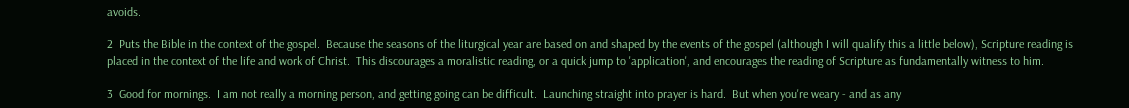avoids.

2  Puts the Bible in the context of the gospel.  Because the seasons of the liturgical year are based on and shaped by the events of the gospel (although I will qualify this a little below), Scripture reading is placed in the context of the life and work of Christ.  This discourages a moralistic reading, or a quick jump to 'application', and encourages the reading of Scripture as fundamentally witness to him.

3  Good for mornings.  I am not really a morning person, and getting going can be difficult.  Launching straight into prayer is hard.  But when you're weary - and as any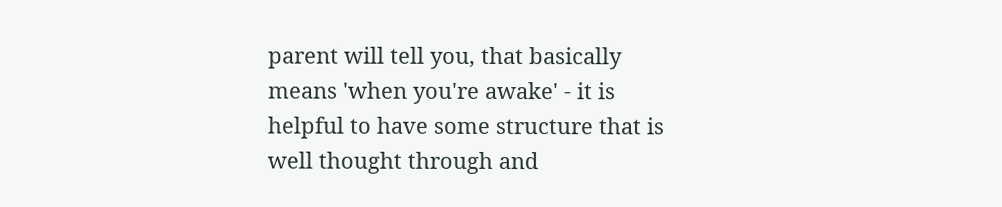parent will tell you, that basically means 'when you're awake' - it is helpful to have some structure that is well thought through and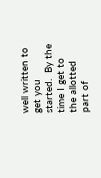well written to get you started.  By the time I get to the allotted part of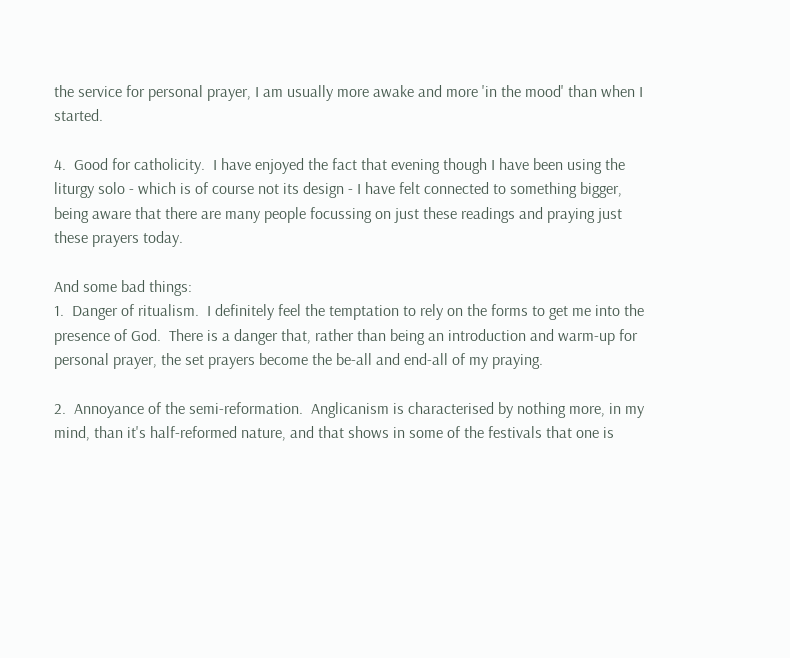the service for personal prayer, I am usually more awake and more 'in the mood' than when I started.

4.  Good for catholicity.  I have enjoyed the fact that evening though I have been using the liturgy solo - which is of course not its design - I have felt connected to something bigger, being aware that there are many people focussing on just these readings and praying just these prayers today.

And some bad things:
1.  Danger of ritualism.  I definitely feel the temptation to rely on the forms to get me into the presence of God.  There is a danger that, rather than being an introduction and warm-up for personal prayer, the set prayers become the be-all and end-all of my praying.

2.  Annoyance of the semi-reformation.  Anglicanism is characterised by nothing more, in my mind, than it's half-reformed nature, and that shows in some of the festivals that one is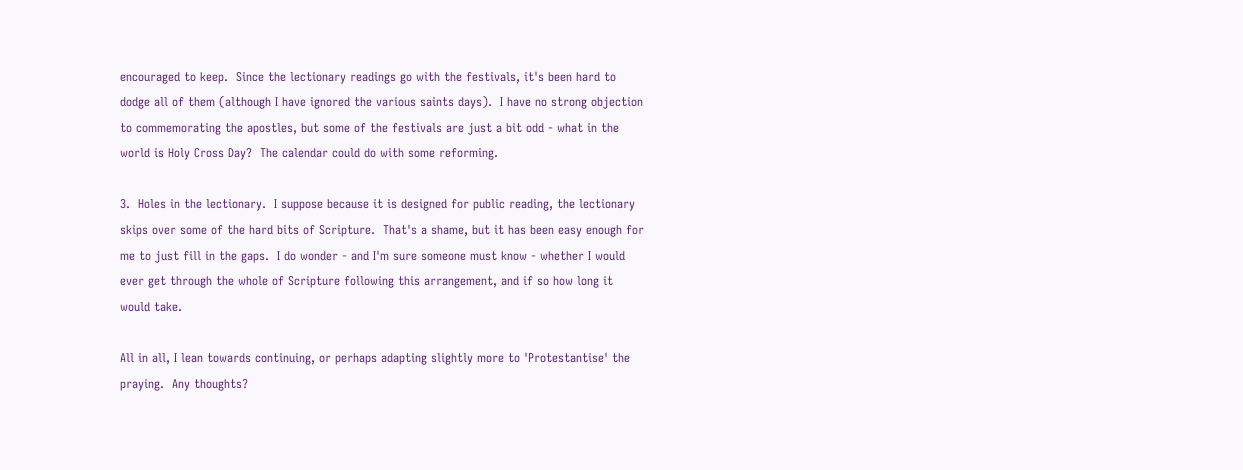encouraged to keep.  Since the lectionary readings go with the festivals, it's been hard to dodge all of them (although I have ignored the various saints days).  I have no strong objection to commemorating the apostles, but some of the festivals are just a bit odd - what in the world is Holy Cross Day?  The calendar could do with some reforming.

3.  Holes in the lectionary.  I suppose because it is designed for public reading, the lectionary skips over some of the hard bits of Scripture.  That's a shame, but it has been easy enough for me to just fill in the gaps.  I do wonder - and I'm sure someone must know - whether I would ever get through the whole of Scripture following this arrangement, and if so how long it would take.

All in all, I lean towards continuing, or perhaps adapting slightly more to 'Protestantise' the praying.  Any thoughts?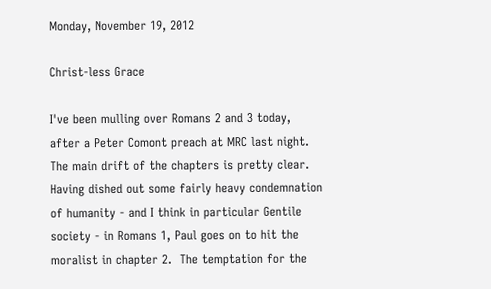Monday, November 19, 2012

Christ-less Grace

I've been mulling over Romans 2 and 3 today, after a Peter Comont preach at MRC last night.  The main drift of the chapters is pretty clear.  Having dished out some fairly heavy condemnation of humanity - and I think in particular Gentile society - in Romans 1, Paul goes on to hit the moralist in chapter 2.  The temptation for the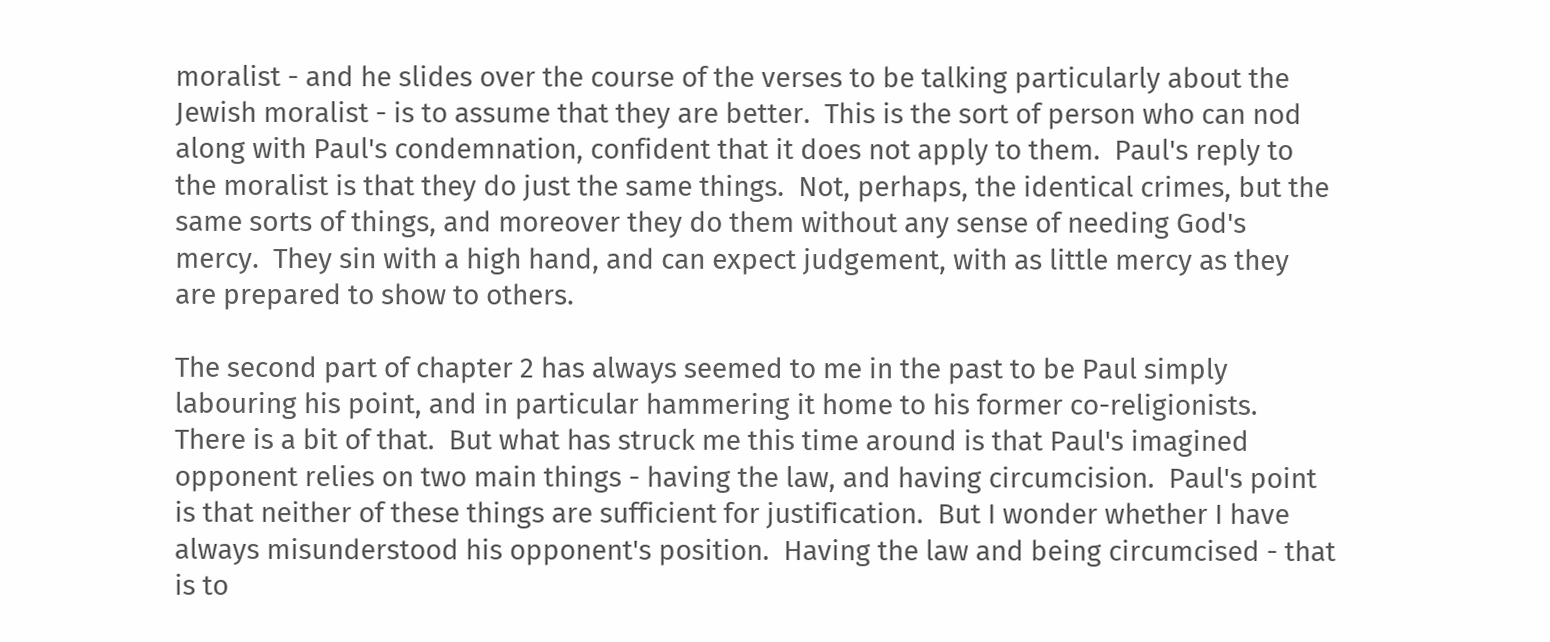moralist - and he slides over the course of the verses to be talking particularly about the Jewish moralist - is to assume that they are better.  This is the sort of person who can nod along with Paul's condemnation, confident that it does not apply to them.  Paul's reply to the moralist is that they do just the same things.  Not, perhaps, the identical crimes, but the same sorts of things, and moreover they do them without any sense of needing God's mercy.  They sin with a high hand, and can expect judgement, with as little mercy as they are prepared to show to others.

The second part of chapter 2 has always seemed to me in the past to be Paul simply labouring his point, and in particular hammering it home to his former co-religionists.  There is a bit of that.  But what has struck me this time around is that Paul's imagined opponent relies on two main things - having the law, and having circumcision.  Paul's point is that neither of these things are sufficient for justification.  But I wonder whether I have always misunderstood his opponent's position.  Having the law and being circumcised - that is to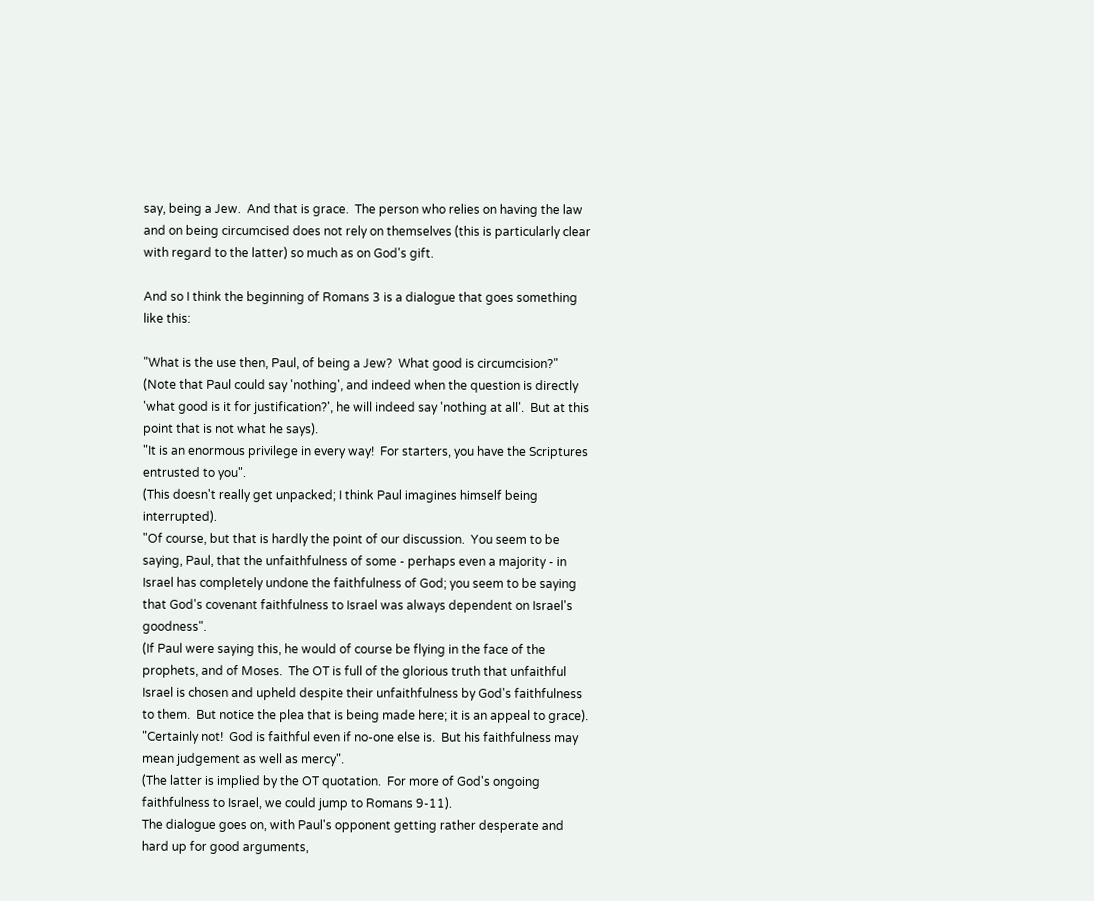say, being a Jew.  And that is grace.  The person who relies on having the law and on being circumcised does not rely on themselves (this is particularly clear with regard to the latter) so much as on God's gift.

And so I think the beginning of Romans 3 is a dialogue that goes something like this:

"What is the use then, Paul, of being a Jew?  What good is circumcision?"
(Note that Paul could say 'nothing', and indeed when the question is directly 'what good is it for justification?', he will indeed say 'nothing at all'.  But at this point that is not what he says).
"It is an enormous privilege in every way!  For starters, you have the Scriptures entrusted to you".
(This doesn't really get unpacked; I think Paul imagines himself being interrupted).
"Of course, but that is hardly the point of our discussion.  You seem to be saying, Paul, that the unfaithfulness of some - perhaps even a majority - in Israel has completely undone the faithfulness of God; you seem to be saying that God's covenant faithfulness to Israel was always dependent on Israel's goodness".
(If Paul were saying this, he would of course be flying in the face of the prophets, and of Moses.  The OT is full of the glorious truth that unfaithful Israel is chosen and upheld despite their unfaithfulness by God's faithfulness to them.  But notice the plea that is being made here; it is an appeal to grace).
"Certainly not!  God is faithful even if no-one else is.  But his faithfulness may mean judgement as well as mercy".
(The latter is implied by the OT quotation.  For more of God's ongoing faithfulness to Israel, we could jump to Romans 9-11).
The dialogue goes on, with Paul's opponent getting rather desperate and hard up for good arguments,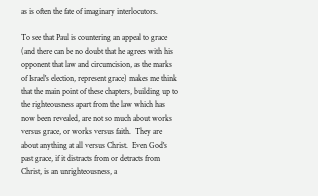as is often the fate of imaginary interlocutors.

To see that Paul is countering an appeal to grace (and there can be no doubt that he agrees with his opponent that law and circumcision, as the marks of Israel's election, represent grace) makes me think that the main point of these chapters, building up to the righteousness apart from the law which has now been revealed, are not so much about works versus grace, or works versus faith.  They are about anything at all versus Christ.  Even God's past grace, if it distracts from or detracts from Christ, is an unrighteousness, a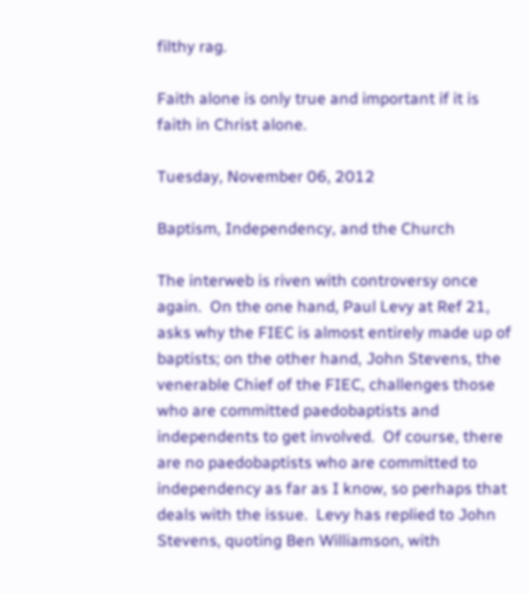filthy rag.

Faith alone is only true and important if it is faith in Christ alone.

Tuesday, November 06, 2012

Baptism, Independency, and the Church

The interweb is riven with controversy once again.  On the one hand, Paul Levy at Ref 21, asks why the FIEC is almost entirely made up of baptists; on the other hand, John Stevens, the venerable Chief of the FIEC, challenges those who are committed paedobaptists and independents to get involved.  Of course, there are no paedobaptists who are committed to independency as far as I know, so perhaps that deals with the issue.  Levy has replied to John Stevens, quoting Ben Williamson, with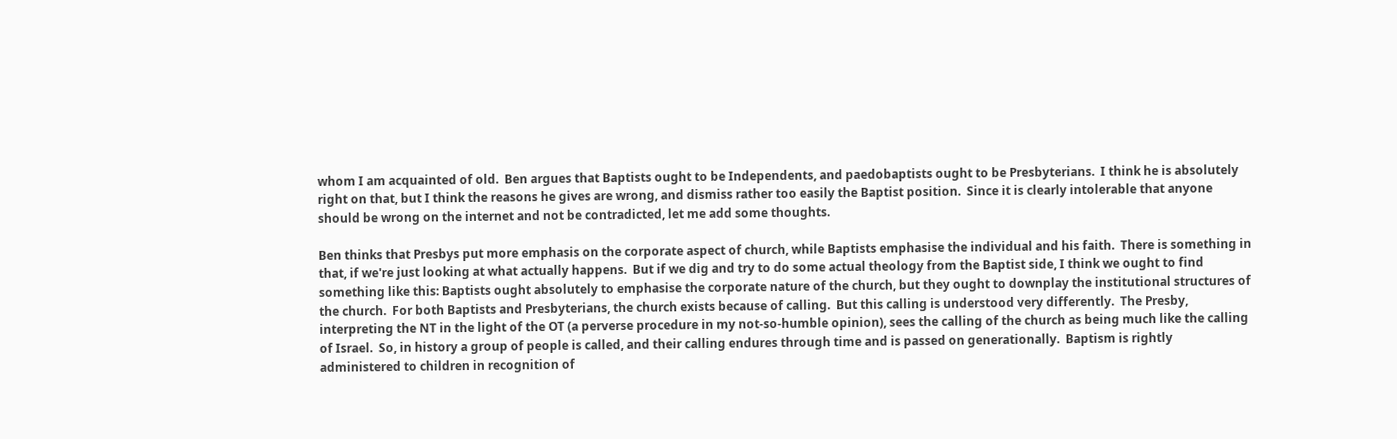whom I am acquainted of old.  Ben argues that Baptists ought to be Independents, and paedobaptists ought to be Presbyterians.  I think he is absolutely right on that, but I think the reasons he gives are wrong, and dismiss rather too easily the Baptist position.  Since it is clearly intolerable that anyone should be wrong on the internet and not be contradicted, let me add some thoughts.

Ben thinks that Presbys put more emphasis on the corporate aspect of church, while Baptists emphasise the individual and his faith.  There is something in that, if we're just looking at what actually happens.  But if we dig and try to do some actual theology from the Baptist side, I think we ought to find something like this: Baptists ought absolutely to emphasise the corporate nature of the church, but they ought to downplay the institutional structures of the church.  For both Baptists and Presbyterians, the church exists because of calling.  But this calling is understood very differently.  The Presby, interpreting the NT in the light of the OT (a perverse procedure in my not-so-humble opinion), sees the calling of the church as being much like the calling of Israel.  So, in history a group of people is called, and their calling endures through time and is passed on generationally.  Baptism is rightly administered to children in recognition of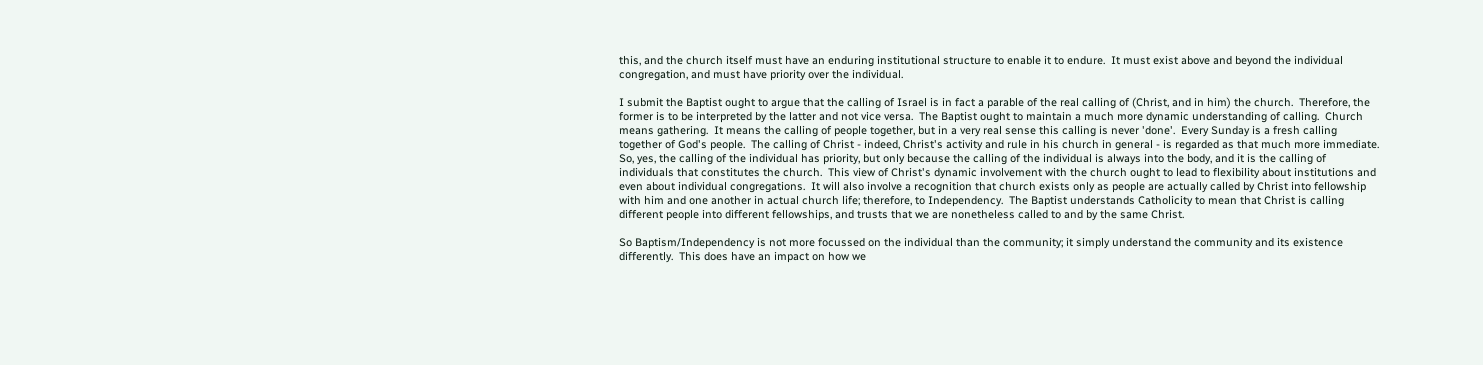this, and the church itself must have an enduring institutional structure to enable it to endure.  It must exist above and beyond the individual congregation, and must have priority over the individual.

I submit the Baptist ought to argue that the calling of Israel is in fact a parable of the real calling of (Christ, and in him) the church.  Therefore, the former is to be interpreted by the latter and not vice versa.  The Baptist ought to maintain a much more dynamic understanding of calling.  Church means gathering.  It means the calling of people together, but in a very real sense this calling is never 'done'.  Every Sunday is a fresh calling together of God's people.  The calling of Christ - indeed, Christ's activity and rule in his church in general - is regarded as that much more immediate.  So, yes, the calling of the individual has priority, but only because the calling of the individual is always into the body, and it is the calling of individuals that constitutes the church.  This view of Christ's dynamic involvement with the church ought to lead to flexibility about institutions and even about individual congregations.  It will also involve a recognition that church exists only as people are actually called by Christ into fellowship with him and one another in actual church life; therefore, to Independency.  The Baptist understands Catholicity to mean that Christ is calling different people into different fellowships, and trusts that we are nonetheless called to and by the same Christ.

So Baptism/Independency is not more focussed on the individual than the community; it simply understand the community and its existence differently.  This does have an impact on how we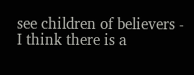see children of believers - I think there is a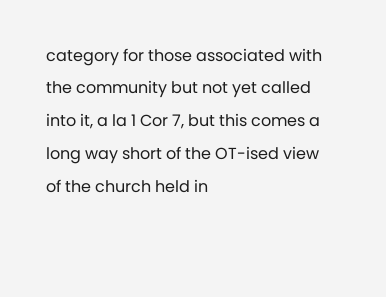category for those associated with the community but not yet called into it, a la 1 Cor 7, but this comes a long way short of the OT-ised view of the church held in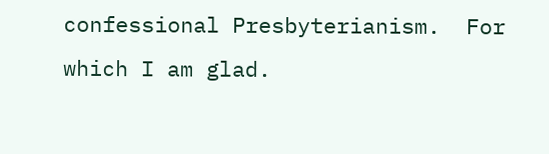confessional Presbyterianism.  For which I am glad.